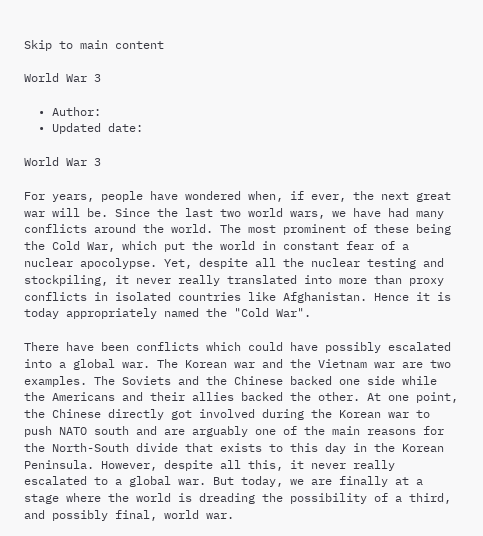Skip to main content

World War 3

  • Author:
  • Updated date:

World War 3

For years, people have wondered when, if ever, the next great war will be. Since the last two world wars, we have had many conflicts around the world. The most prominent of these being the Cold War, which put the world in constant fear of a nuclear apocolypse. Yet, despite all the nuclear testing and stockpiling, it never really translated into more than proxy conflicts in isolated countries like Afghanistan. Hence it is today appropriately named the "Cold War".

There have been conflicts which could have possibly escalated into a global war. The Korean war and the Vietnam war are two examples. The Soviets and the Chinese backed one side while the Americans and their allies backed the other. At one point, the Chinese directly got involved during the Korean war to push NATO south and are arguably one of the main reasons for the North-South divide that exists to this day in the Korean Peninsula. However, despite all this, it never really escalated to a global war. But today, we are finally at a stage where the world is dreading the possibility of a third, and possibly final, world war.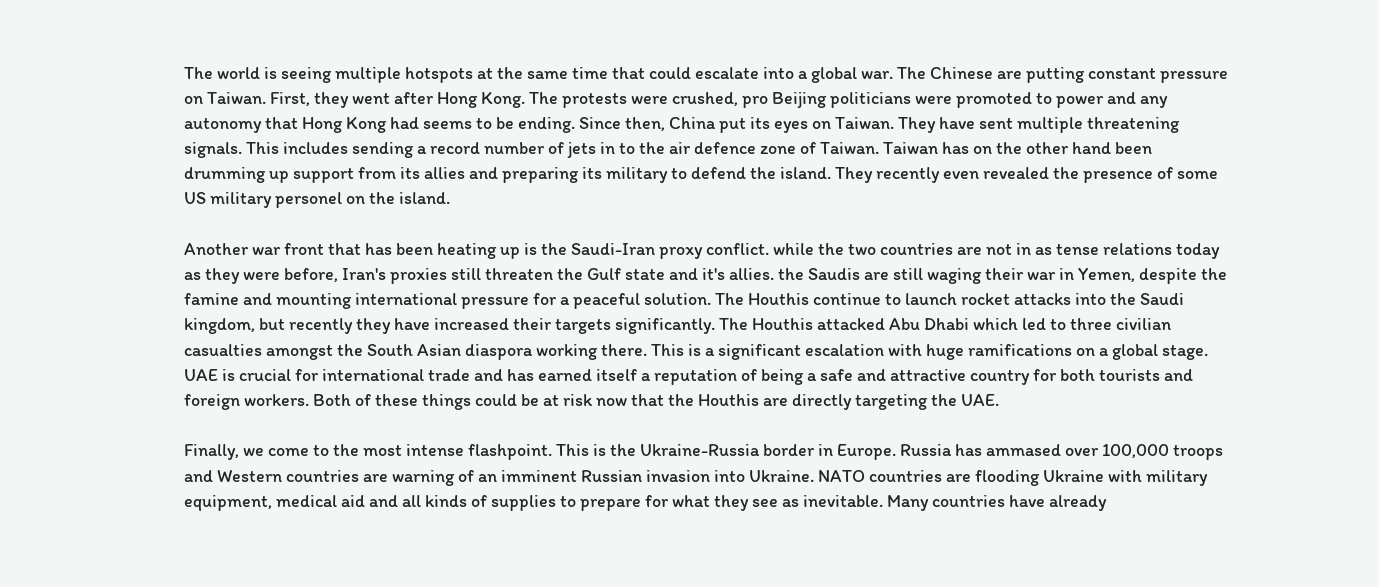The world is seeing multiple hotspots at the same time that could escalate into a global war. The Chinese are putting constant pressure on Taiwan. First, they went after Hong Kong. The protests were crushed, pro Beijing politicians were promoted to power and any autonomy that Hong Kong had seems to be ending. Since then, China put its eyes on Taiwan. They have sent multiple threatening signals. This includes sending a record number of jets in to the air defence zone of Taiwan. Taiwan has on the other hand been drumming up support from its allies and preparing its military to defend the island. They recently even revealed the presence of some US military personel on the island.

Another war front that has been heating up is the Saudi-Iran proxy conflict. while the two countries are not in as tense relations today as they were before, Iran's proxies still threaten the Gulf state and it's allies. the Saudis are still waging their war in Yemen, despite the famine and mounting international pressure for a peaceful solution. The Houthis continue to launch rocket attacks into the Saudi kingdom, but recently they have increased their targets significantly. The Houthis attacked Abu Dhabi which led to three civilian casualties amongst the South Asian diaspora working there. This is a significant escalation with huge ramifications on a global stage. UAE is crucial for international trade and has earned itself a reputation of being a safe and attractive country for both tourists and foreign workers. Both of these things could be at risk now that the Houthis are directly targeting the UAE.

Finally, we come to the most intense flashpoint. This is the Ukraine-Russia border in Europe. Russia has ammased over 100,000 troops and Western countries are warning of an imminent Russian invasion into Ukraine. NATO countries are flooding Ukraine with military equipment, medical aid and all kinds of supplies to prepare for what they see as inevitable. Many countries have already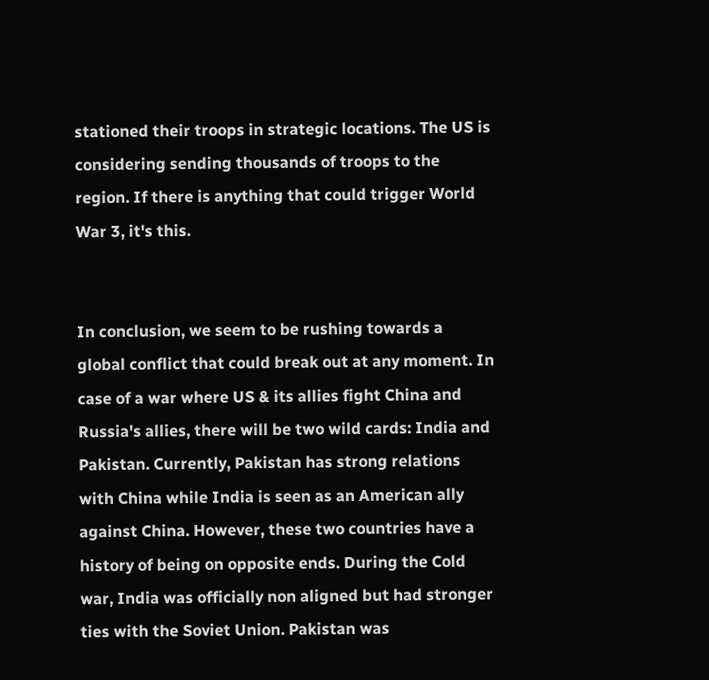stationed their troops in strategic locations. The US is considering sending thousands of troops to the region. If there is anything that could trigger World War 3, it's this.


In conclusion, we seem to be rushing towards a global conflict that could break out at any moment. In case of a war where US & its allies fight China and Russia's allies, there will be two wild cards: India and Pakistan. Currently, Pakistan has strong relations with China while India is seen as an American ally against China. However, these two countries have a history of being on opposite ends. During the Cold war, India was officially non aligned but had stronger ties with the Soviet Union. Pakistan was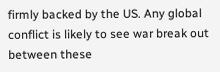firmly backed by the US. Any global conflict is likely to see war break out between these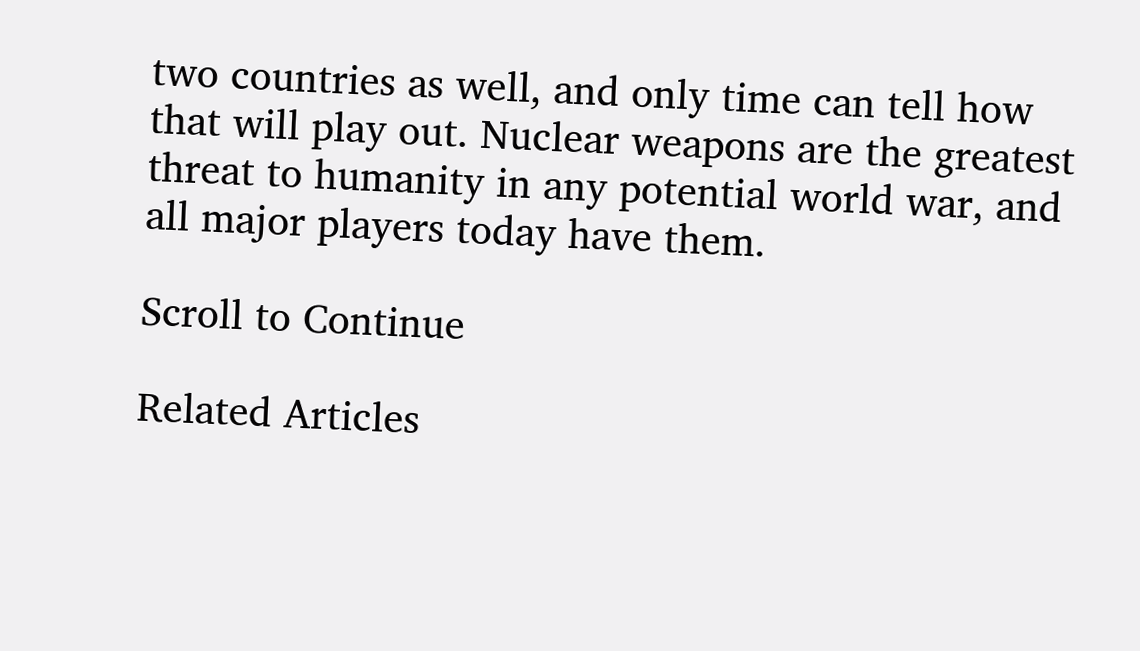two countries as well, and only time can tell how that will play out. Nuclear weapons are the greatest threat to humanity in any potential world war, and all major players today have them.

Scroll to Continue

Related Articles